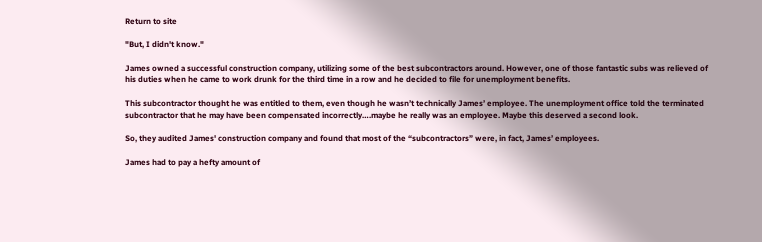Return to site

"But, I didn't know."

James owned a successful construction company, utilizing some of the best subcontractors around. However, one of those fantastic subs was relieved of his duties when he came to work drunk for the third time in a row and he decided to file for unemployment benefits.

This subcontractor thought he was entitled to them, even though he wasn’t technically James’ employee. The unemployment office told the terminated subcontractor that he may have been compensated incorrectly….maybe he really was an employee. Maybe this deserved a second look.

So, they audited James' construction company and found that most of the “subcontractors” were, in fact, James’ employees.

James had to pay a hefty amount of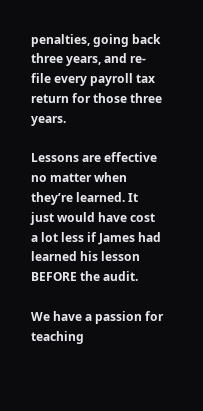penalties, going back three years, and re-file every payroll tax return for those three years.

Lessons are effective no matter when they’re learned. It just would have cost a lot less if James had learned his lesson BEFORE the audit.

We have a passion for teaching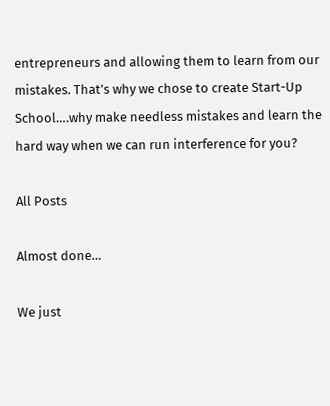entrepreneurs and allowing them to learn from our mistakes. That’s why we chose to create Start-Up School….why make needless mistakes and learn the hard way when we can run interference for you?

All Posts

Almost done…

We just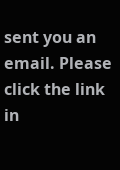sent you an email. Please click the link in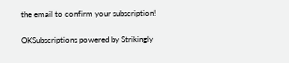the email to confirm your subscription!

OKSubscriptions powered by Strikingly